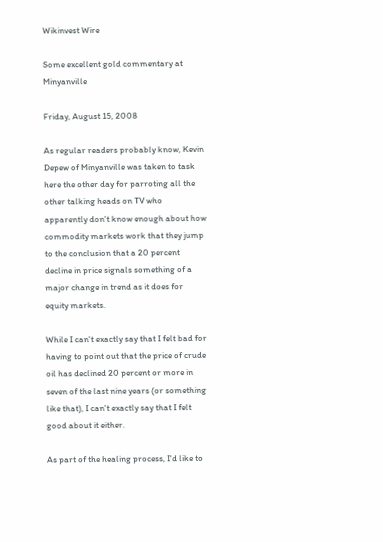Wikinvest Wire

Some excellent gold commentary at Minyanville

Friday, August 15, 2008

As regular readers probably know, Kevin Depew of Minyanville was taken to task here the other day for parroting all the other talking heads on TV who apparently don't know enough about how commodity markets work that they jump to the conclusion that a 20 percent decline in price signals something of a major change in trend as it does for equity markets.

While I can't exactly say that I felt bad for having to point out that the price of crude oil has declined 20 percent or more in seven of the last nine years (or something like that), I can't exactly say that I felt good about it either.

As part of the healing process, I'd like to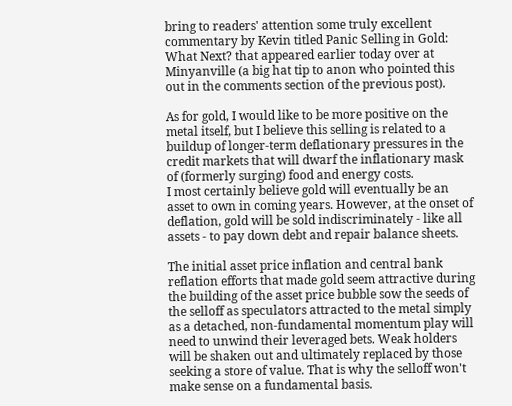bring to readers' attention some truly excellent commentary by Kevin titled Panic Selling in Gold: What Next? that appeared earlier today over at Minyanville (a big hat tip to anon who pointed this out in the comments section of the previous post).

As for gold, I would like to be more positive on the metal itself, but I believe this selling is related to a buildup of longer-term deflationary pressures in the credit markets that will dwarf the inflationary mask of (formerly surging) food and energy costs.
I most certainly believe gold will eventually be an asset to own in coming years. However, at the onset of deflation, gold will be sold indiscriminately - like all assets - to pay down debt and repair balance sheets.

The initial asset price inflation and central bank reflation efforts that made gold seem attractive during the building of the asset price bubble sow the seeds of the selloff as speculators attracted to the metal simply as a detached, non-fundamental momentum play will need to unwind their leveraged bets. Weak holders will be shaken out and ultimately replaced by those seeking a store of value. That is why the selloff won't make sense on a fundamental basis.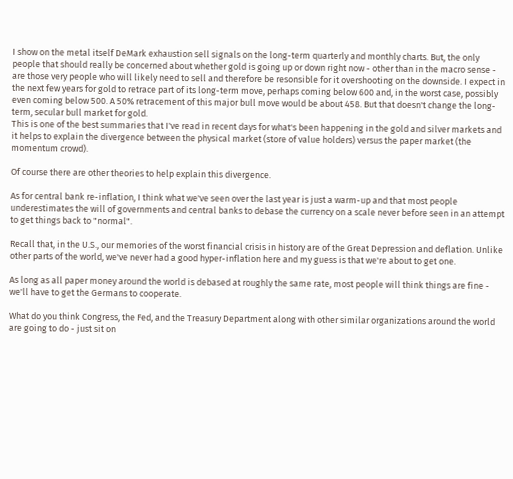I show on the metal itself DeMark exhaustion sell signals on the long-term quarterly and monthly charts. But, the only people that should really be concerned about whether gold is going up or down right now - other than in the macro sense - are those very people who will likely need to sell and therefore be resonsible for it overshooting on the downside. I expect in the next few years for gold to retrace part of its long-term move, perhaps coming below 600 and, in the worst case, possibly even coming below 500. A 50% retracement of this major bull move would be about 458. But that doesn't change the long-term, secular bull market for gold.
This is one of the best summaries that I've read in recent days for what's been happening in the gold and silver markets and it helps to explain the divergence between the physical market (store of value holders) versus the paper market (the momentum crowd).

Of course there are other theories to help explain this divergence.

As for central bank re-inflation, I think what we've seen over the last year is just a warm-up and that most people underestimates the will of governments and central banks to debase the currency on a scale never before seen in an attempt to get things back to "normal".

Recall that, in the U.S., our memories of the worst financial crisis in history are of the Great Depression and deflation. Unlike other parts of the world, we've never had a good hyper-inflation here and my guess is that we're about to get one.

As long as all paper money around the world is debased at roughly the same rate, most people will think things are fine - we'll have to get the Germans to cooperate.

What do you think Congress, the Fed, and the Treasury Department along with other similar organizations around the world are going to do - just sit on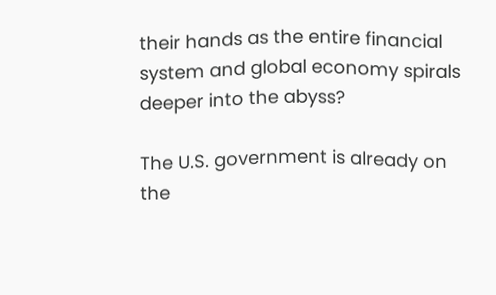their hands as the entire financial system and global economy spirals deeper into the abyss?

The U.S. government is already on the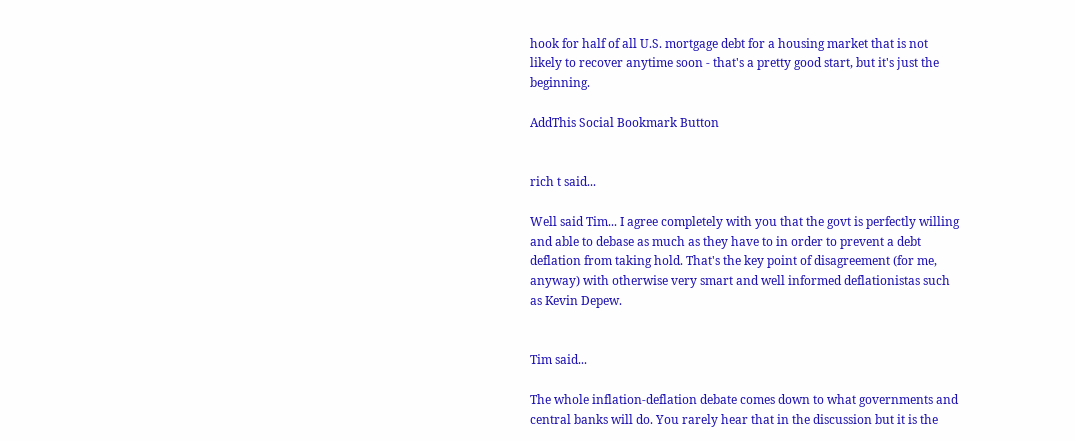hook for half of all U.S. mortgage debt for a housing market that is not likely to recover anytime soon - that's a pretty good start, but it's just the beginning.

AddThis Social Bookmark Button


rich t said...

Well said Tim... I agree completely with you that the govt is perfectly willing and able to debase as much as they have to in order to prevent a debt deflation from taking hold. That's the key point of disagreement (for me, anyway) with otherwise very smart and well informed deflationistas such as Kevin Depew.


Tim said...

The whole inflation-deflation debate comes down to what governments and central banks will do. You rarely hear that in the discussion but it is the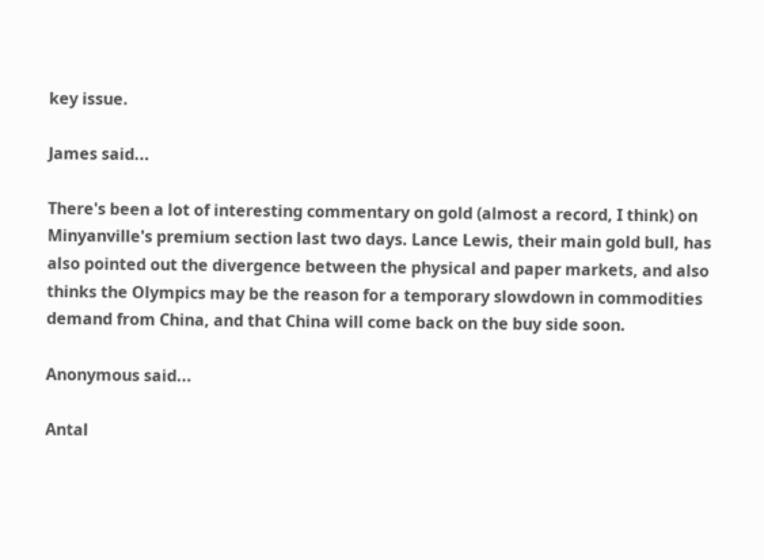key issue.

James said...

There's been a lot of interesting commentary on gold (almost a record, I think) on Minyanville's premium section last two days. Lance Lewis, their main gold bull, has also pointed out the divergence between the physical and paper markets, and also thinks the Olympics may be the reason for a temporary slowdown in commodities demand from China, and that China will come back on the buy side soon.

Anonymous said...

Antal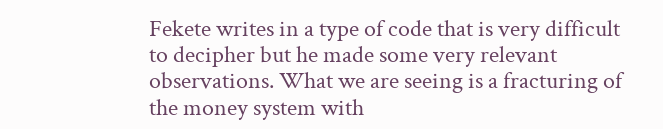Fekete writes in a type of code that is very difficult to decipher but he made some very relevant observations. What we are seeing is a fracturing of the money system with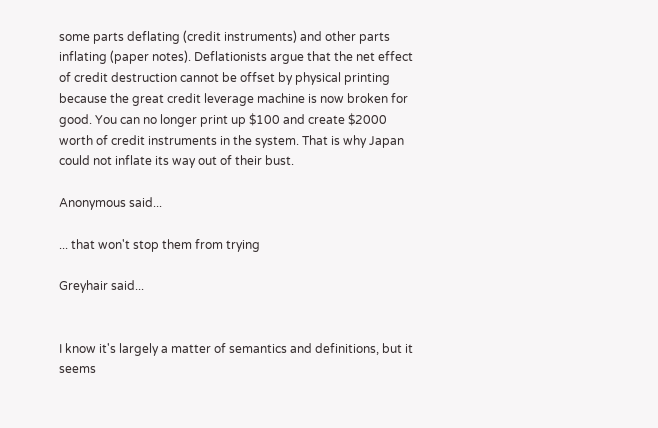some parts deflating (credit instruments) and other parts inflating (paper notes). Deflationists argue that the net effect of credit destruction cannot be offset by physical printing because the great credit leverage machine is now broken for good. You can no longer print up $100 and create $2000 worth of credit instruments in the system. That is why Japan could not inflate its way out of their bust.

Anonymous said...

... that won't stop them from trying

Greyhair said...


I know it's largely a matter of semantics and definitions, but it seems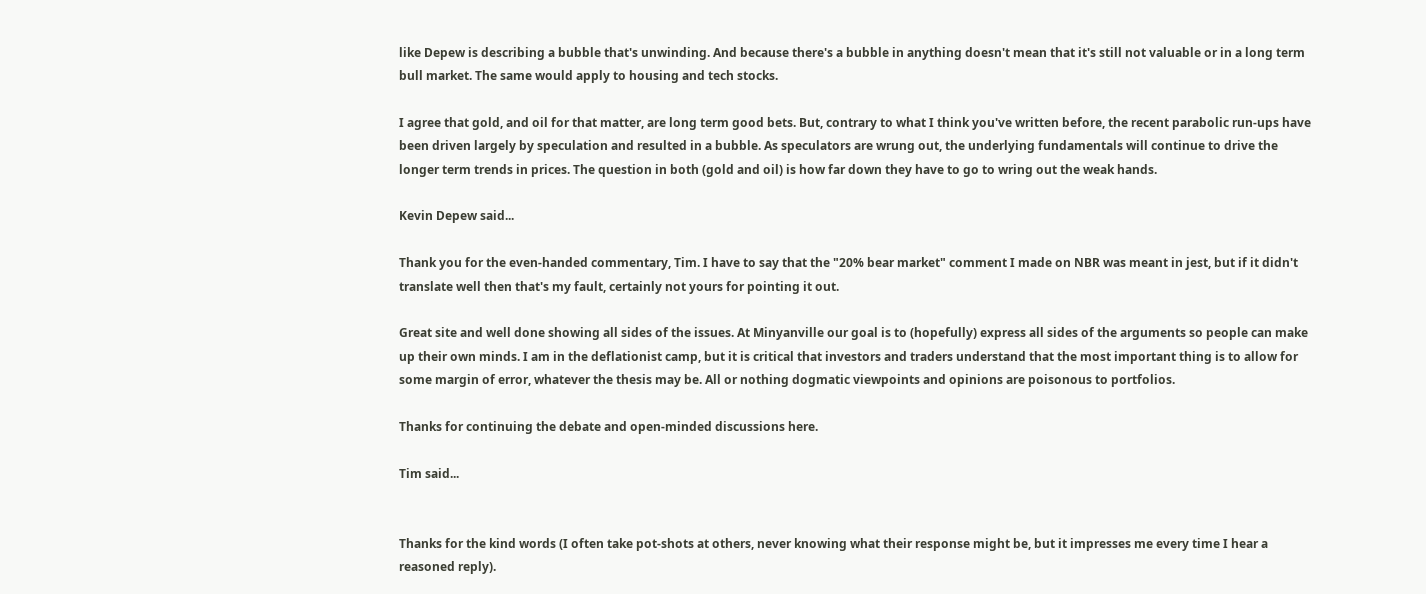like Depew is describing a bubble that's unwinding. And because there's a bubble in anything doesn't mean that it's still not valuable or in a long term bull market. The same would apply to housing and tech stocks.

I agree that gold, and oil for that matter, are long term good bets. But, contrary to what I think you've written before, the recent parabolic run-ups have been driven largely by speculation and resulted in a bubble. As speculators are wrung out, the underlying fundamentals will continue to drive the longer term trends in prices. The question in both (gold and oil) is how far down they have to go to wring out the weak hands.

Kevin Depew said...

Thank you for the even-handed commentary, Tim. I have to say that the "20% bear market" comment I made on NBR was meant in jest, but if it didn't translate well then that's my fault, certainly not yours for pointing it out.

Great site and well done showing all sides of the issues. At Minyanville our goal is to (hopefully) express all sides of the arguments so people can make up their own minds. I am in the deflationist camp, but it is critical that investors and traders understand that the most important thing is to allow for some margin of error, whatever the thesis may be. All or nothing dogmatic viewpoints and opinions are poisonous to portfolios.

Thanks for continuing the debate and open-minded discussions here.

Tim said...


Thanks for the kind words (I often take pot-shots at others, never knowing what their response might be, but it impresses me every time I hear a reasoned reply).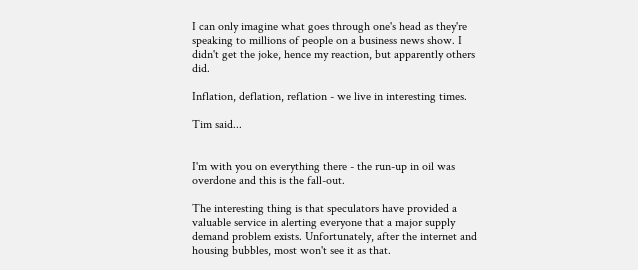I can only imagine what goes through one's head as they're speaking to millions of people on a business news show. I didn't get the joke, hence my reaction, but apparently others did.

Inflation, deflation, reflation - we live in interesting times.

Tim said...


I'm with you on everything there - the run-up in oil was overdone and this is the fall-out.

The interesting thing is that speculators have provided a valuable service in alerting everyone that a major supply demand problem exists. Unfortunately, after the internet and housing bubbles, most won't see it as that.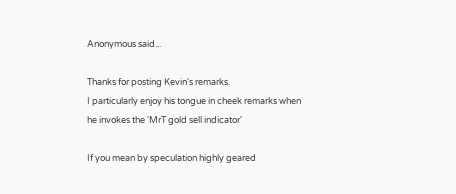Anonymous said...

Thanks for posting Kevin's remarks.
I particularly enjoy his tongue in cheek remarks when he invokes the 'MrT gold sell indicator'

If you mean by speculation highly geared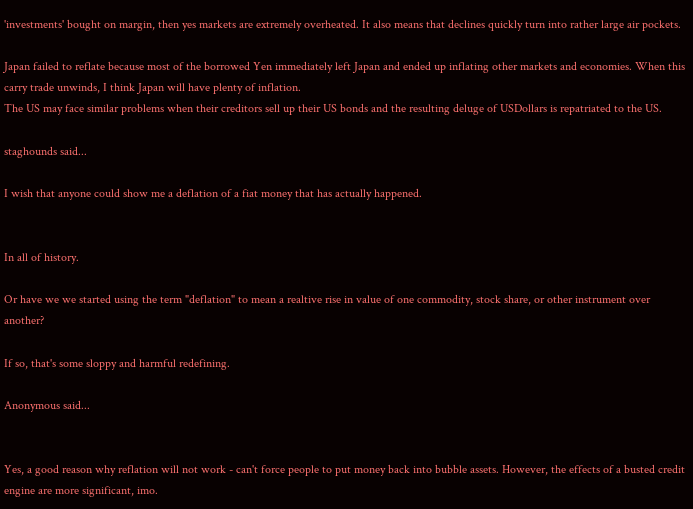'investments' bought on margin, then yes markets are extremely overheated. It also means that declines quickly turn into rather large air pockets.

Japan failed to reflate because most of the borrowed Yen immediately left Japan and ended up inflating other markets and economies. When this carry trade unwinds, I think Japan will have plenty of inflation.
The US may face similar problems when their creditors sell up their US bonds and the resulting deluge of USDollars is repatriated to the US.

staghounds said...

I wish that anyone could show me a deflation of a fiat money that has actually happened.


In all of history.

Or have we we started using the term "deflation" to mean a realtive rise in value of one commodity, stock share, or other instrument over another?

If so, that's some sloppy and harmful redefining.

Anonymous said...


Yes, a good reason why reflation will not work - can't force people to put money back into bubble assets. However, the effects of a busted credit engine are more significant, imo.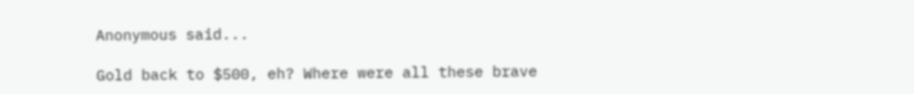Anonymous said...

Gold back to $500, eh? Where were all these brave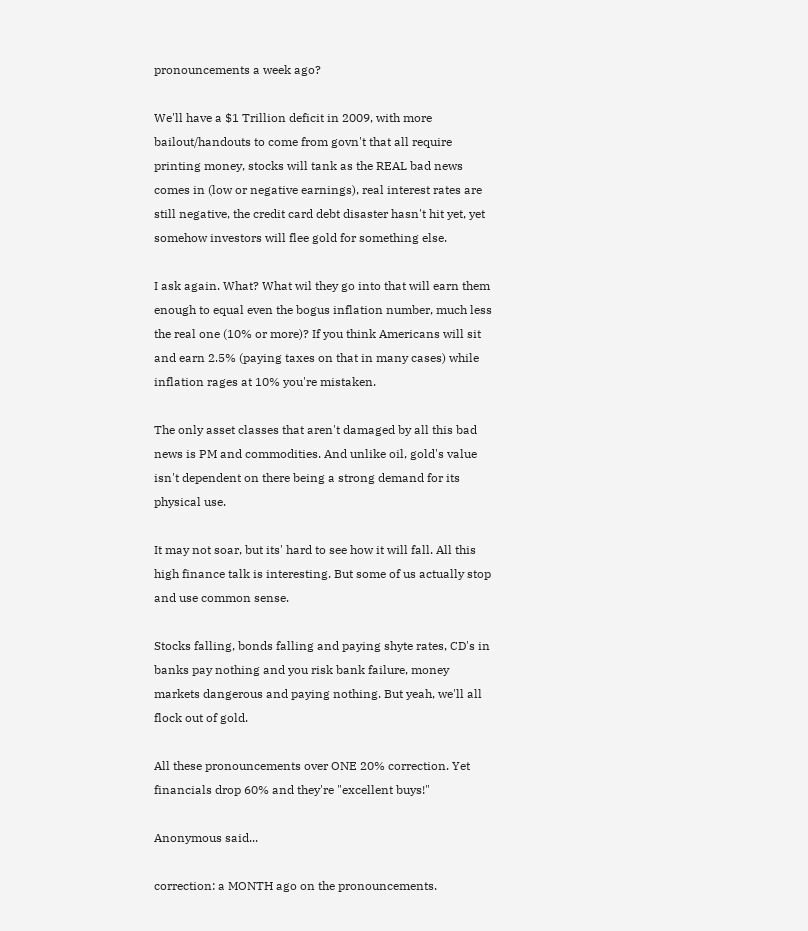pronouncements a week ago?

We'll have a $1 Trillion deficit in 2009, with more bailout/handouts to come from govn't that all require printing money, stocks will tank as the REAL bad news comes in (low or negative earnings), real interest rates are still negative, the credit card debt disaster hasn't hit yet, yet somehow investors will flee gold for something else.

I ask again. What? What wil they go into that will earn them enough to equal even the bogus inflation number, much less the real one (10% or more)? If you think Americans will sit and earn 2.5% (paying taxes on that in many cases) while inflation rages at 10% you're mistaken.

The only asset classes that aren't damaged by all this bad news is PM and commodities. And unlike oil, gold's value isn't dependent on there being a strong demand for its physical use.

It may not soar, but its' hard to see how it will fall. All this high finance talk is interesting. But some of us actually stop and use common sense.

Stocks falling, bonds falling and paying shyte rates, CD's in banks pay nothing and you risk bank failure, money markets dangerous and paying nothing. But yeah, we'll all flock out of gold.

All these pronouncements over ONE 20% correction. Yet financials drop 60% and they're "excellent buys!"

Anonymous said...

correction: a MONTH ago on the pronouncements.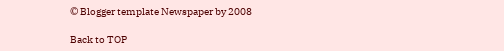© Blogger template Newspaper by 2008

Back to TOP